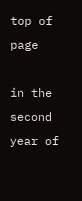top of page

in the second year of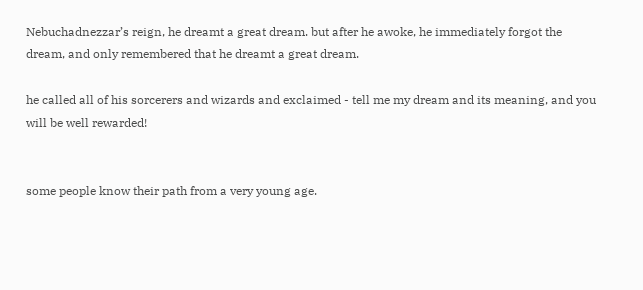Nebuchadnezzar’s reign, he dreamt a great dream. but after he awoke, he immediately forgot the dream, and only remembered that he dreamt a great dream.

he called all of his sorcerers and wizards and exclaimed - tell me my dream and its meaning, and you will be well rewarded!


some people know their path from a very young age.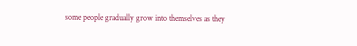some people gradually grow into themselves as they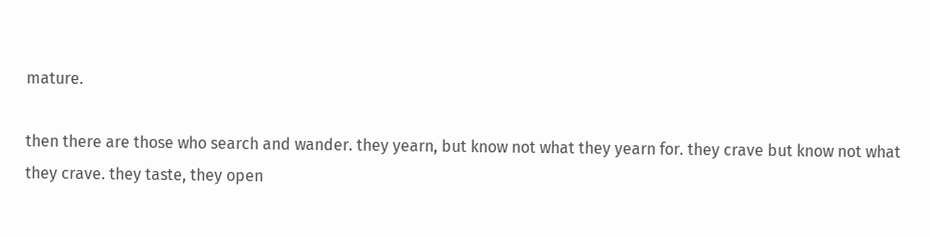mature.

then there are those who search and wander. they yearn, but know not what they yearn for. they crave but know not what they crave. they taste, they open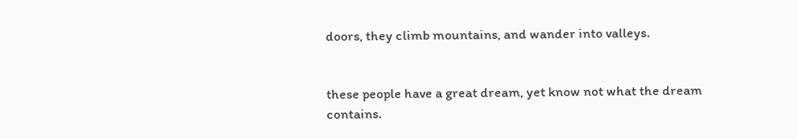doors, they climb mountains, and wander into valleys.


these people have a great dream, yet know not what the dream contains.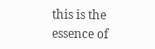this is the essence of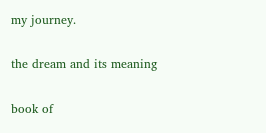my journey.

the dream and its meaning

book of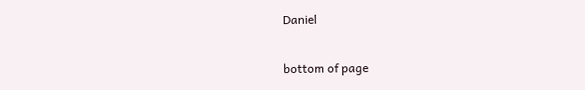Daniel

bottom of page